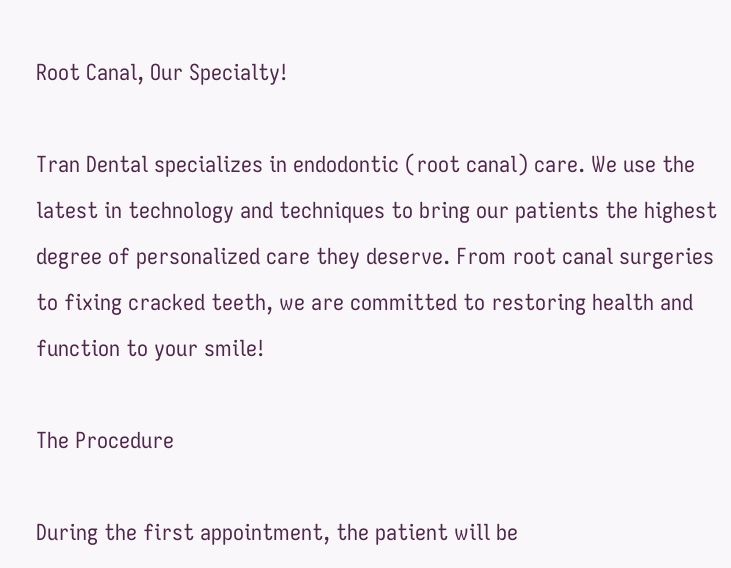Root Canal, Our Specialty!

Tran Dental specializes in endodontic (root canal) care. We use the latest in technology and techniques to bring our patients the highest degree of personalized care they deserve. From root canal surgeries to fixing cracked teeth, we are committed to restoring health and function to your smile!

The Procedure

During the first appointment, the patient will be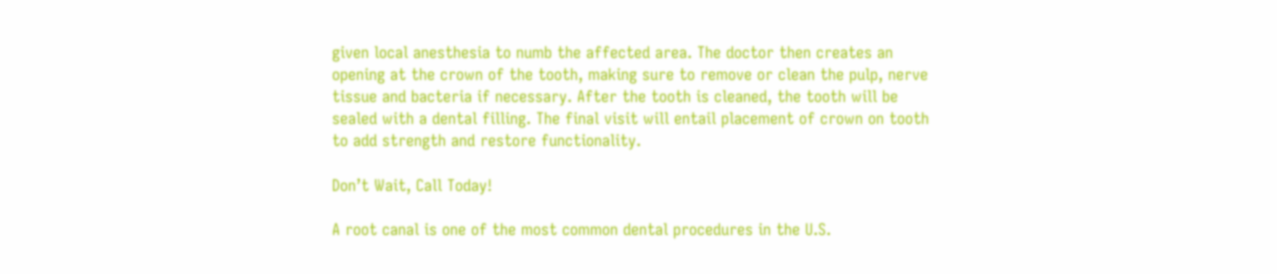given local anesthesia to numb the affected area. The doctor then creates an opening at the crown of the tooth, making sure to remove or clean the pulp, nerve tissue and bacteria if necessary. After the tooth is cleaned, the tooth will be sealed with a dental filling. The final visit will entail placement of crown on tooth to add strength and restore functionality.

Don’t Wait, Call Today!

A root canal is one of the most common dental procedures in the U.S.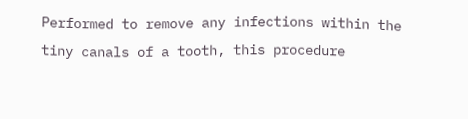Performed to remove any infections within the tiny canals of a tooth, this procedure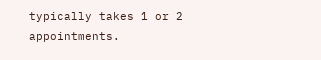typically takes 1 or 2 appointments.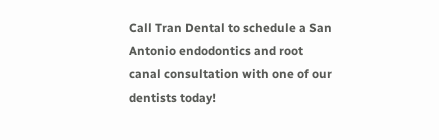Call Tran Dental to schedule a San Antonio endodontics and root canal consultation with one of our dentists today!